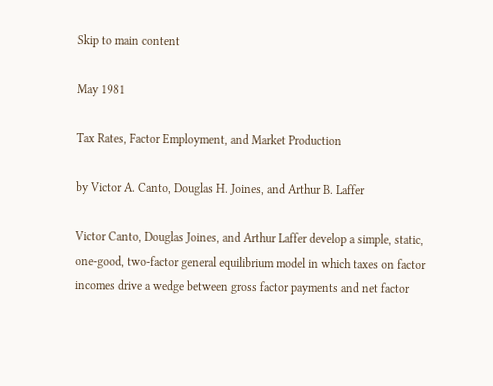Skip to main content

May 1981

Tax Rates, Factor Employment, and Market Production

by Victor A. Canto, Douglas H. Joines, and Arthur B. Laffer

Victor Canto, Douglas Joines, and Arthur Laffer develop a simple, static, one-good, two-factor general equilibrium model in which taxes on factor incomes drive a wedge between gross factor payments and net factor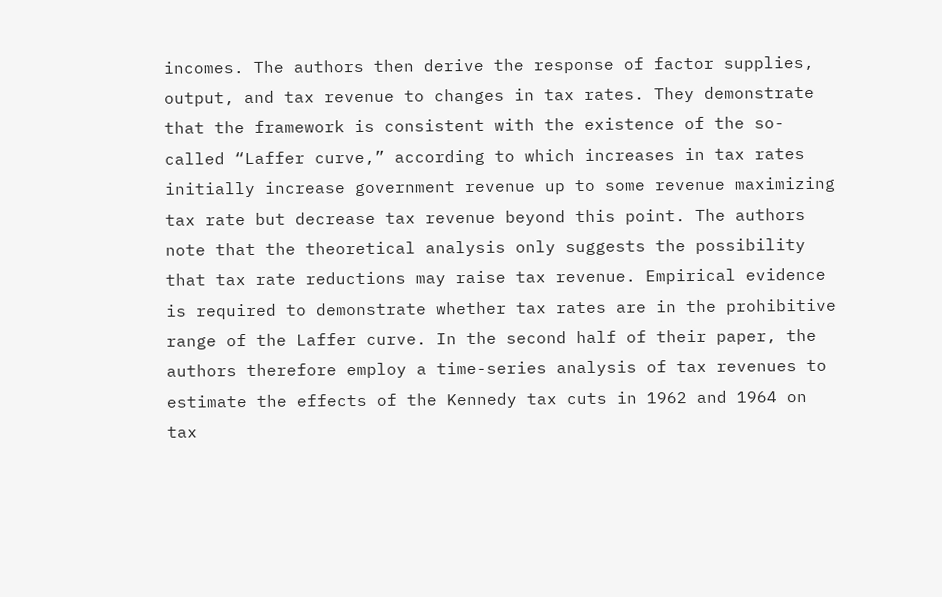incomes. The authors then derive the response of factor supplies, output, and tax revenue to changes in tax rates. They demonstrate that the framework is consistent with the existence of the so-called “Laffer curve,” according to which increases in tax rates initially increase government revenue up to some revenue maximizing tax rate but decrease tax revenue beyond this point. The authors note that the theoretical analysis only suggests the possibility that tax rate reductions may raise tax revenue. Empirical evidence is required to demonstrate whether tax rates are in the prohibitive range of the Laffer curve. In the second half of their paper, the authors therefore employ a time-series analysis of tax revenues to estimate the effects of the Kennedy tax cuts in 1962 and 1964 on tax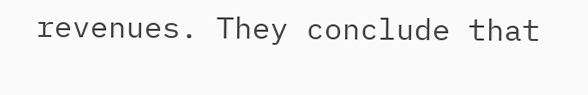revenues. They conclude that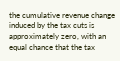the cumulative revenue change induced by the tax cuts is approximately zero, with an equal chance that the tax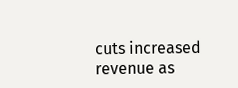cuts increased revenue as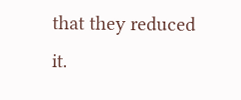that they reduced it.